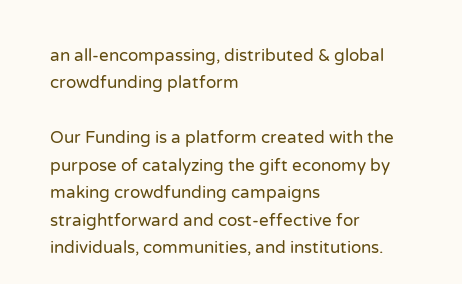an all-encompassing, distributed & global crowdfunding platform

Our Funding is a platform created with the purpose of catalyzing the gift economy by making crowdfunding campaigns straightforward and cost-effective for individuals, communities, and institutions.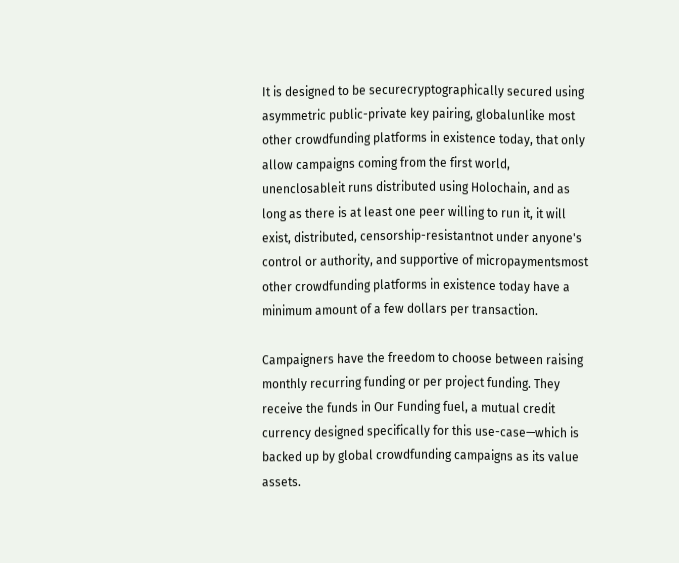It is designed to be securecryptographically secured using asymmetric public-private key pairing, globalunlike most other crowdfunding platforms in existence today, that only allow campaigns coming from the first world, unenclosableit runs distributed using Holochain, and as long as there is at least one peer willing to run it, it will exist, distributed, censorship-resistantnot under anyone's control or authority, and supportive of micropaymentsmost other crowdfunding platforms in existence today have a minimum amount of a few dollars per transaction.

Campaigners have the freedom to choose between raising monthly recurring funding or per project funding. They receive the funds in Our Funding fuel, a mutual credit currency designed specifically for this use-case—which is backed up by global crowdfunding campaigns as its value assets.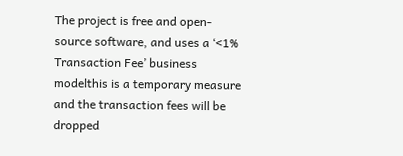The project is free and open-source software, and uses a ‘<1% Transaction Fee’ business modelthis is a temporary measure and the transaction fees will be dropped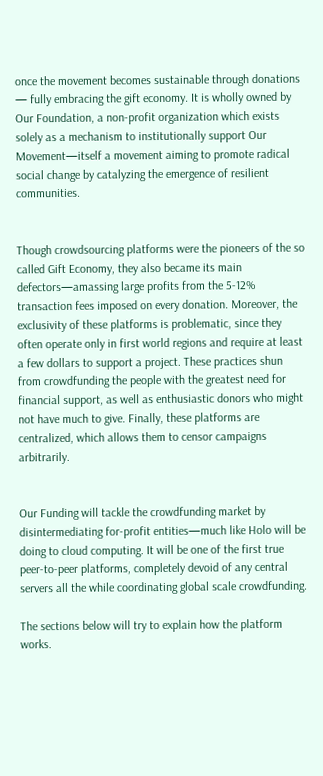once the movement becomes sustainable through donations — fully embracing the gift economy. It is wholly owned by Our Foundation, a non-profit organization which exists solely as a mechanism to institutionally support Our Movement—itself a movement aiming to promote radical social change by catalyzing the emergence of resilient communities.


Though crowdsourcing platforms were the pioneers of the so called Gift Economy, they also became its main defectors—amassing large profits from the 5-12% transaction fees imposed on every donation. Moreover, the exclusivity of these platforms is problematic, since they often operate only in first world regions and require at least a few dollars to support a project. These practices shun from crowdfunding the people with the greatest need for financial support, as well as enthusiastic donors who might not have much to give. Finally, these platforms are centralized, which allows them to censor campaigns arbitrarily.


Our Funding will tackle the crowdfunding market by disintermediating for-profit entities—much like Holo will be doing to cloud computing. It will be one of the first true peer-to-peer platforms, completely devoid of any central servers all the while coordinating global scale crowdfunding.

The sections below will try to explain how the platform works.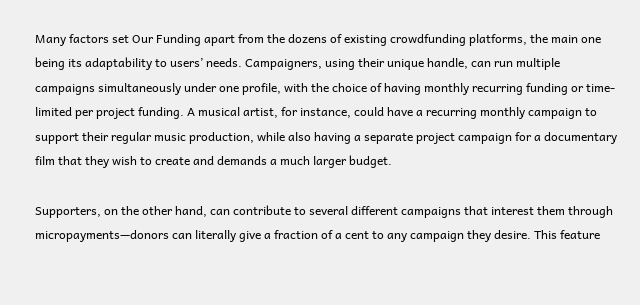Many factors set Our Funding apart from the dozens of existing crowdfunding platforms, the main one being its adaptability to users’ needs. Campaigners, using their unique handle, can run multiple campaigns simultaneously under one profile, with the choice of having monthly recurring funding or time-limited per project funding. A musical artist, for instance, could have a recurring monthly campaign to support their regular music production, while also having a separate project campaign for a documentary film that they wish to create and demands a much larger budget.

Supporters, on the other hand, can contribute to several different campaigns that interest them through micropayments—donors can literally give a fraction of a cent to any campaign they desire. This feature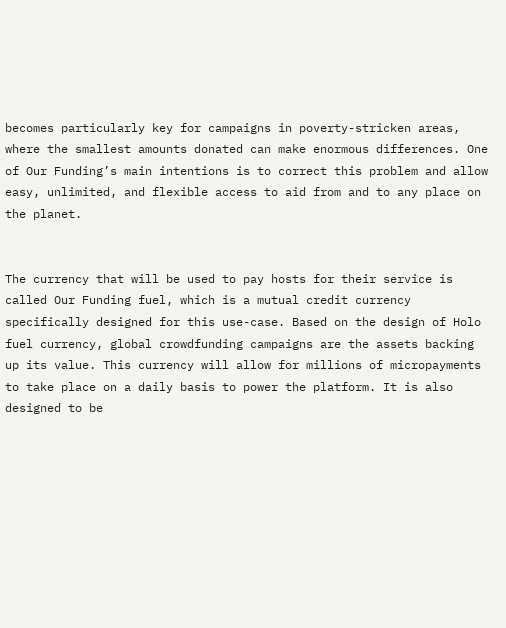becomes particularly key for campaigns in poverty-stricken areas, where the smallest amounts donated can make enormous differences. One of Our Funding’s main intentions is to correct this problem and allow easy, unlimited, and flexible access to aid from and to any place on the planet.


The currency that will be used to pay hosts for their service is called Our Funding fuel, which is a mutual credit currency specifically designed for this use-case. Based on the design of Holo fuel currency, global crowdfunding campaigns are the assets backing up its value. This currency will allow for millions of micropayments to take place on a daily basis to power the platform. It is also designed to be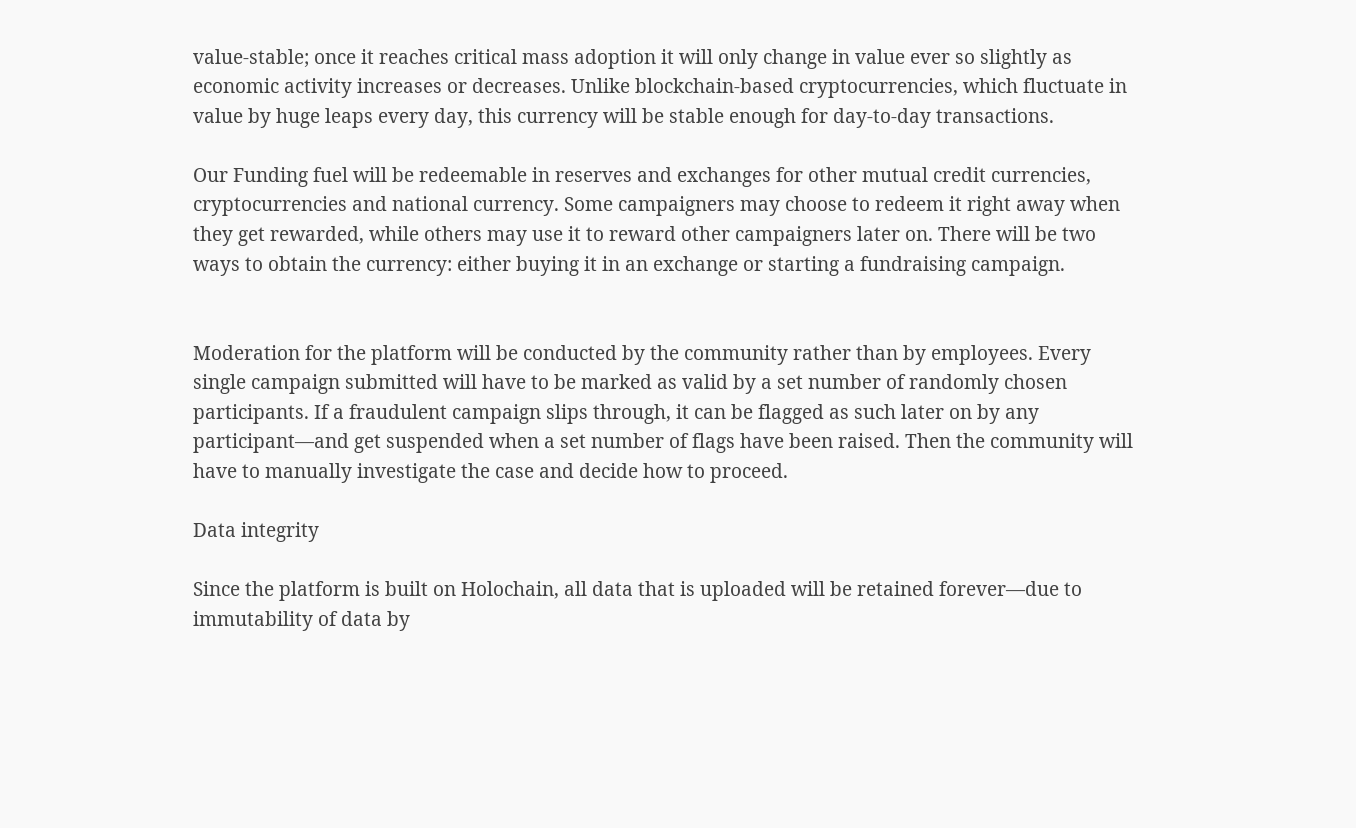value-stable; once it reaches critical mass adoption it will only change in value ever so slightly as economic activity increases or decreases. Unlike blockchain-based cryptocurrencies, which fluctuate in value by huge leaps every day, this currency will be stable enough for day-to-day transactions.

Our Funding fuel will be redeemable in reserves and exchanges for other mutual credit currencies, cryptocurrencies and national currency. Some campaigners may choose to redeem it right away when they get rewarded, while others may use it to reward other campaigners later on. There will be two ways to obtain the currency: either buying it in an exchange or starting a fundraising campaign.


Moderation for the platform will be conducted by the community rather than by employees. Every single campaign submitted will have to be marked as valid by a set number of randomly chosen participants. If a fraudulent campaign slips through, it can be flagged as such later on by any participant—and get suspended when a set number of flags have been raised. Then the community will have to manually investigate the case and decide how to proceed.

Data integrity

Since the platform is built on Holochain, all data that is uploaded will be retained forever—due to immutability of data by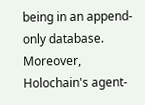being in an append-only database. Moreover, Holochain's agent-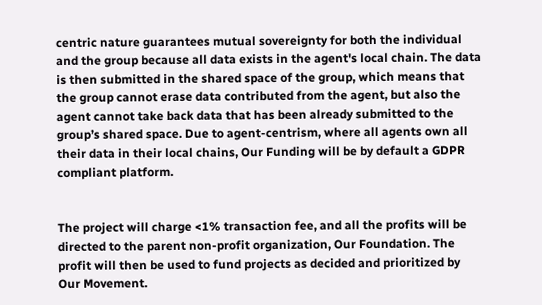centric nature guarantees mutual sovereignty for both the individual and the group because all data exists in the agent's local chain. The data is then submitted in the shared space of the group, which means that the group cannot erase data contributed from the agent, but also the agent cannot take back data that has been already submitted to the group’s shared space. Due to agent-centrism, where all agents own all their data in their local chains, Our Funding will be by default a GDPR compliant platform.


The project will charge <1% transaction fee, and all the profits will be directed to the parent non-profit organization, Our Foundation. The profit will then be used to fund projects as decided and prioritized by Our Movement.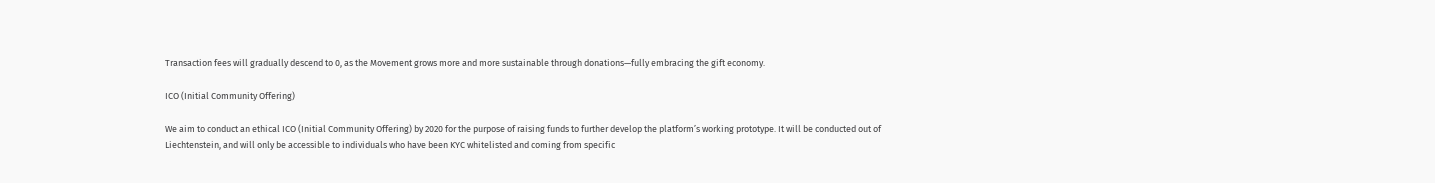Transaction fees will gradually descend to 0, as the Movement grows more and more sustainable through donations—fully embracing the gift economy.

ICO (Initial Community Offering)

We aim to conduct an ethical ICO (Initial Community Offering) by 2020 for the purpose of raising funds to further develop the platform’s working prototype. It will be conducted out of Liechtenstein, and will only be accessible to individuals who have been KYC whitelisted and coming from specific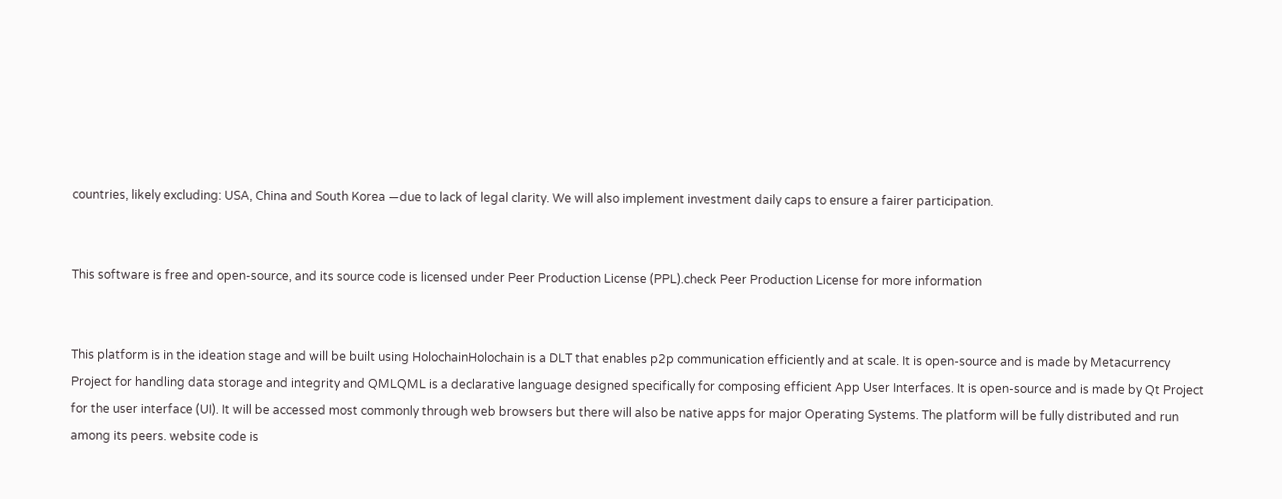countries, likely excluding: USA, China and South Korea —due to lack of legal clarity. We will also implement investment daily caps to ensure a fairer participation.


This software is free and open-source, and its source code is licensed under Peer Production License (PPL).check Peer Production License for more information


This platform is in the ideation stage and will be built using HolochainHolochain is a DLT that enables p2p communication efficiently and at scale. It is open-source and is made by Metacurrency Project for handling data storage and integrity and QMLQML is a declarative language designed specifically for composing efficient App User Interfaces. It is open-source and is made by Qt Project for the user interface (UI). It will be accessed most commonly through web browsers but there will also be native apps for major Operating Systems. The platform will be fully distributed and run among its peers. website code is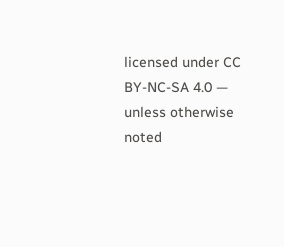licensed under CC BY-NC-SA 4.0 — unless otherwise noted